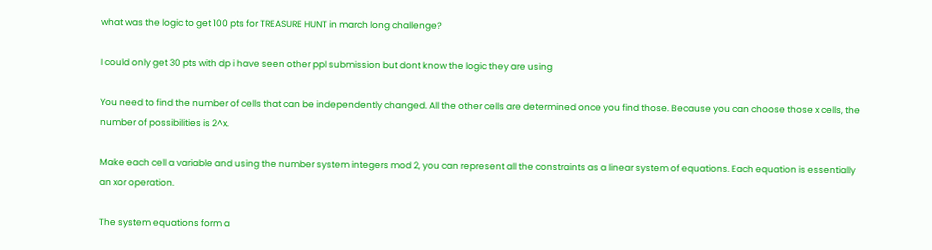what was the logic to get 100 pts for TREASURE HUNT in march long challenge?

I could only get 30 pts with dp i have seen other ppl submission but dont know the logic they are using

You need to find the number of cells that can be independently changed. All the other cells are determined once you find those. Because you can choose those x cells, the number of possibilities is 2^x.

Make each cell a variable and using the number system integers mod 2, you can represent all the constraints as a linear system of equations. Each equation is essentially an xor operation.

The system equations form a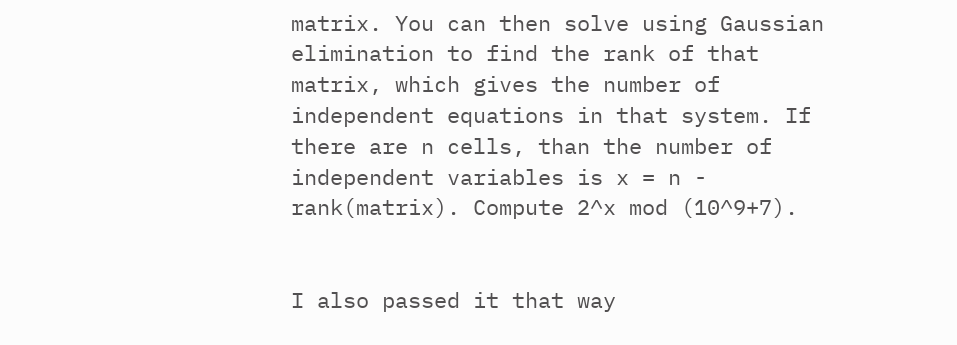matrix. You can then solve using Gaussian elimination to find the rank of that matrix, which gives the number of independent equations in that system. If there are n cells, than the number of independent variables is x = n - rank(matrix). Compute 2^x mod (10^9+7).


I also passed it that way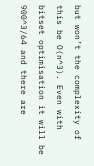but won’t the complexity of this be O(n^3). Even with bitset optimisation it will be 900^3/64 and there are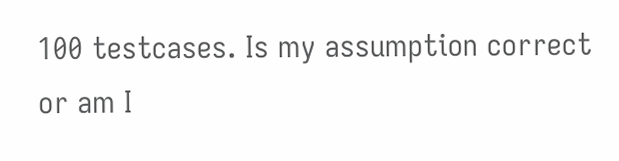100 testcases. Is my assumption correct or am I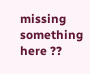missing something here ??